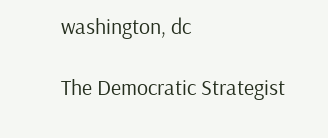washington, dc

The Democratic Strategist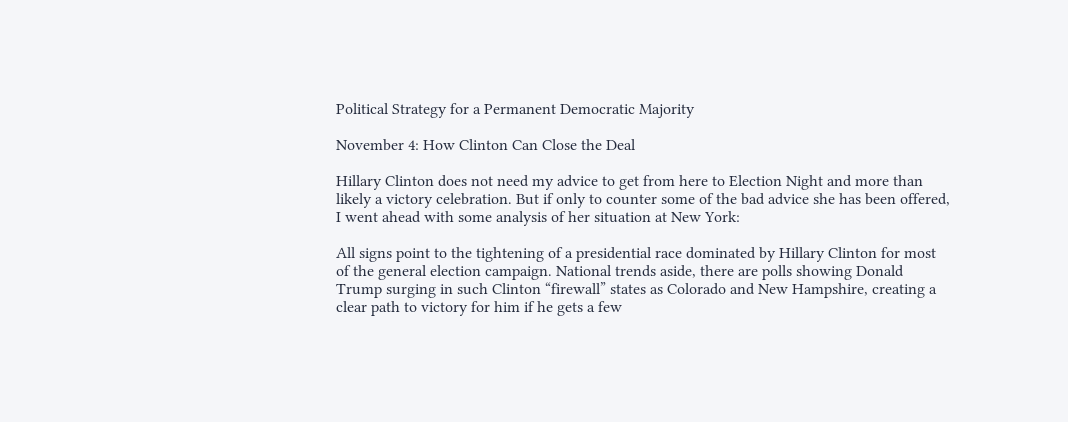Political Strategy for a Permanent Democratic Majority

November 4: How Clinton Can Close the Deal

Hillary Clinton does not need my advice to get from here to Election Night and more than likely a victory celebration. But if only to counter some of the bad advice she has been offered, I went ahead with some analysis of her situation at New York:

All signs point to the tightening of a presidential race dominated by Hillary Clinton for most of the general election campaign. National trends aside, there are polls showing Donald Trump surging in such Clinton “firewall” states as Colorado and New Hampshire, creating a clear path to victory for him if he gets a few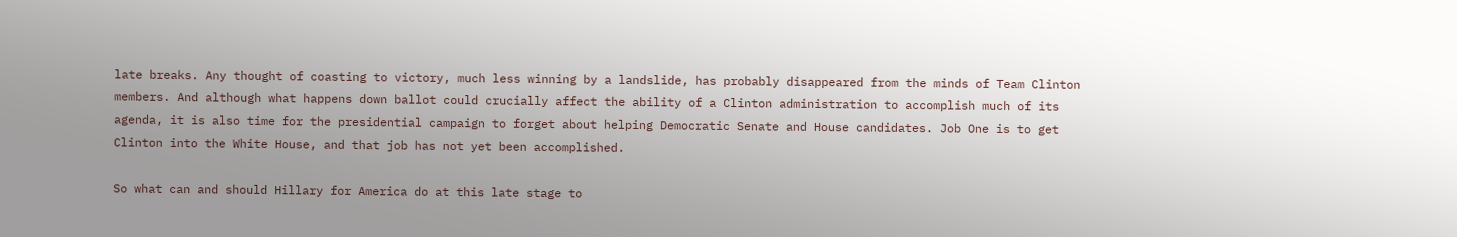late breaks. Any thought of coasting to victory, much less winning by a landslide, has probably disappeared from the minds of Team Clinton members. And although what happens down ballot could crucially affect the ability of a Clinton administration to accomplish much of its agenda, it is also time for the presidential campaign to forget about helping Democratic Senate and House candidates. Job One is to get Clinton into the White House, and that job has not yet been accomplished.

So what can and should Hillary for America do at this late stage to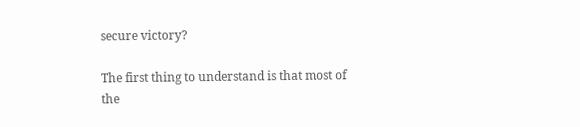secure victory?

The first thing to understand is that most of the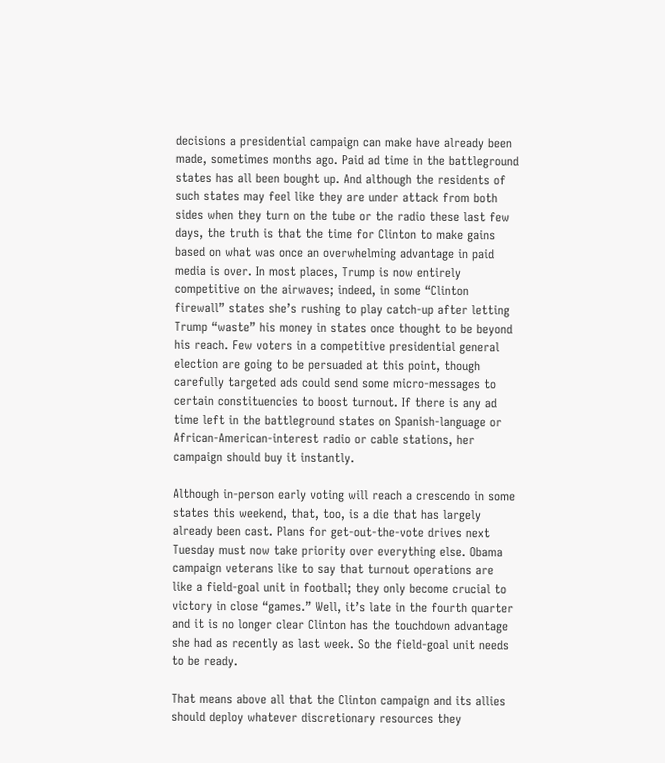decisions a presidential campaign can make have already been made, sometimes months ago. Paid ad time in the battleground states has all been bought up. And although the residents of such states may feel like they are under attack from both sides when they turn on the tube or the radio these last few days, the truth is that the time for Clinton to make gains based on what was once an overwhelming advantage in paid media is over. In most places, Trump is now entirely competitive on the airwaves; indeed, in some “Clinton firewall” states she’s rushing to play catch-up after letting Trump “waste” his money in states once thought to be beyond his reach. Few voters in a competitive presidential general election are going to be persuaded at this point, though carefully targeted ads could send some micro-messages to certain constituencies to boost turnout. If there is any ad time left in the battleground states on Spanish-language or African-American-interest radio or cable stations, her campaign should buy it instantly.

Although in-person early voting will reach a crescendo in some states this weekend, that, too, is a die that has largely already been cast. Plans for get-out-the-vote drives next Tuesday must now take priority over everything else. Obama campaign veterans like to say that turnout operations are like a field-goal unit in football; they only become crucial to victory in close “games.” Well, it’s late in the fourth quarter and it is no longer clear Clinton has the touchdown advantage she had as recently as last week. So the field-goal unit needs to be ready.

That means above all that the Clinton campaign and its allies should deploy whatever discretionary resources they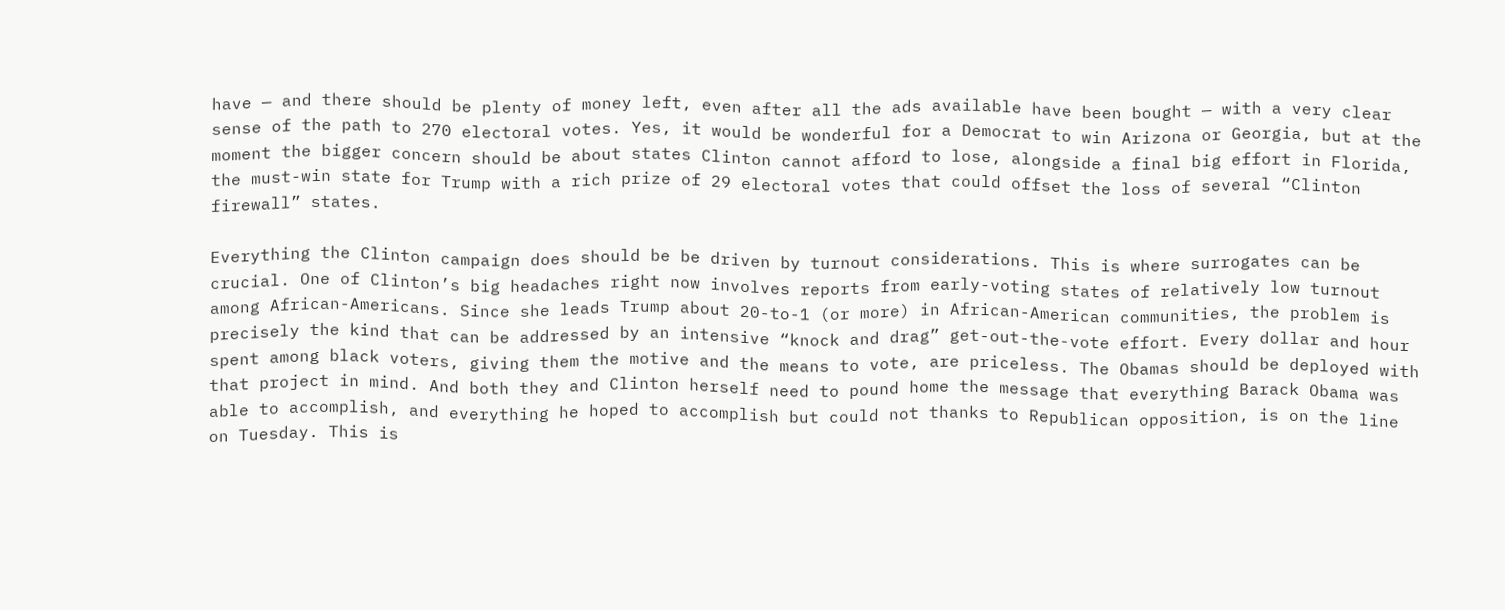have — and there should be plenty of money left, even after all the ads available have been bought — with a very clear sense of the path to 270 electoral votes. Yes, it would be wonderful for a Democrat to win Arizona or Georgia, but at the moment the bigger concern should be about states Clinton cannot afford to lose, alongside a final big effort in Florida, the must-win state for Trump with a rich prize of 29 electoral votes that could offset the loss of several “Clinton firewall” states.

Everything the Clinton campaign does should be be driven by turnout considerations. This is where surrogates can be crucial. One of Clinton’s big headaches right now involves reports from early-voting states of relatively low turnout among African-Americans. Since she leads Trump about 20-to-1 (or more) in African-American communities, the problem is precisely the kind that can be addressed by an intensive “knock and drag” get-out-the-vote effort. Every dollar and hour spent among black voters, giving them the motive and the means to vote, are priceless. The Obamas should be deployed with that project in mind. And both they and Clinton herself need to pound home the message that everything Barack Obama was able to accomplish, and everything he hoped to accomplish but could not thanks to Republican opposition, is on the line on Tuesday. This is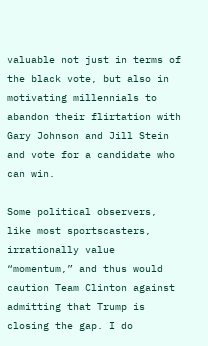valuable not just in terms of the black vote, but also in motivating millennials to abandon their flirtation with Gary Johnson and Jill Stein and vote for a candidate who can win.

Some political observers, like most sportscasters, irrationally value “momentum,” and thus would caution Team Clinton against admitting that Trump is closing the gap. I do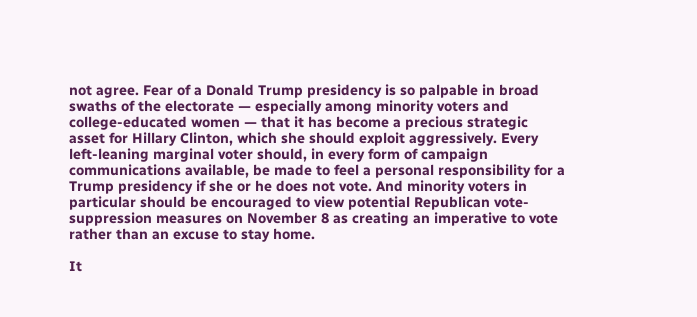not agree. Fear of a Donald Trump presidency is so palpable in broad swaths of the electorate — especially among minority voters and college-educated women — that it has become a precious strategic asset for Hillary Clinton, which she should exploit aggressively. Every left-leaning marginal voter should, in every form of campaign communications available, be made to feel a personal responsibility for a Trump presidency if she or he does not vote. And minority voters in particular should be encouraged to view potential Republican vote-suppression measures on November 8 as creating an imperative to vote rather than an excuse to stay home.

It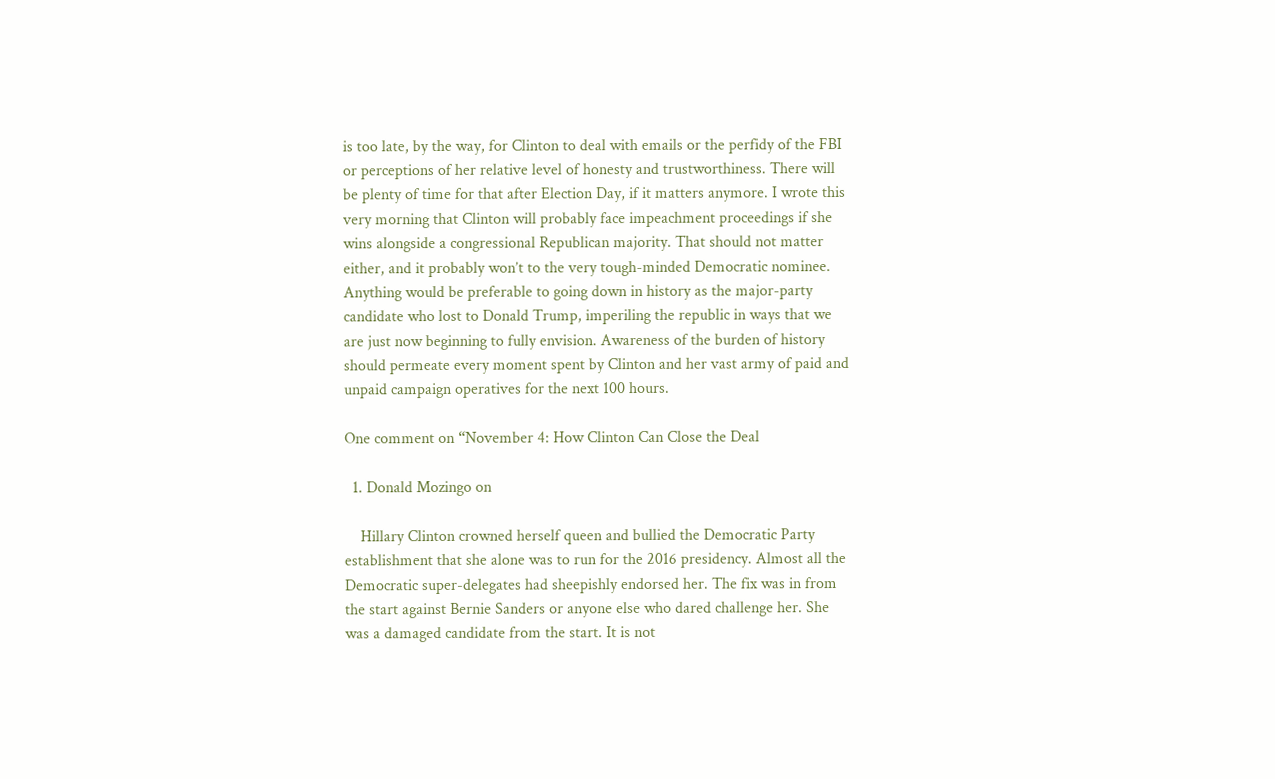is too late, by the way, for Clinton to deal with emails or the perfidy of the FBI or perceptions of her relative level of honesty and trustworthiness. There will be plenty of time for that after Election Day, if it matters anymore. I wrote this very morning that Clinton will probably face impeachment proceedings if she wins alongside a congressional Republican majority. That should not matter either, and it probably won’t to the very tough-minded Democratic nominee. Anything would be preferable to going down in history as the major-party candidate who lost to Donald Trump, imperiling the republic in ways that we are just now beginning to fully envision. Awareness of the burden of history should permeate every moment spent by Clinton and her vast army of paid and unpaid campaign operatives for the next 100 hours.

One comment on “November 4: How Clinton Can Close the Deal

  1. Donald Mozingo on

    Hillary Clinton crowned herself queen and bullied the Democratic Party establishment that she alone was to run for the 2016 presidency. Almost all the Democratic super-delegates had sheepishly endorsed her. The fix was in from the start against Bernie Sanders or anyone else who dared challenge her. She was a damaged candidate from the start. It is not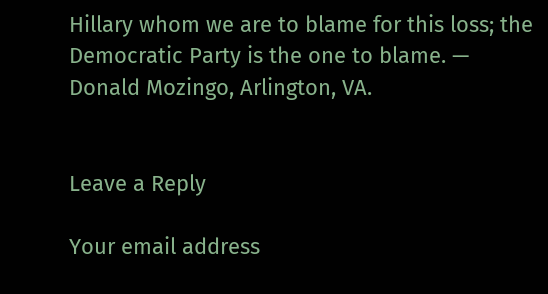Hillary whom we are to blame for this loss; the Democratic Party is the one to blame. — Donald Mozingo, Arlington, VA.


Leave a Reply

Your email address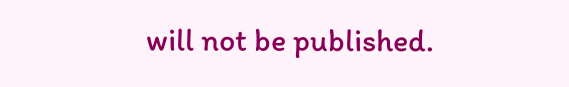will not be published.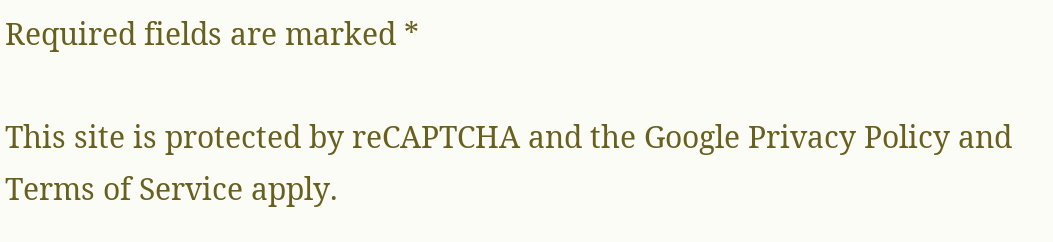Required fields are marked *

This site is protected by reCAPTCHA and the Google Privacy Policy and Terms of Service apply.